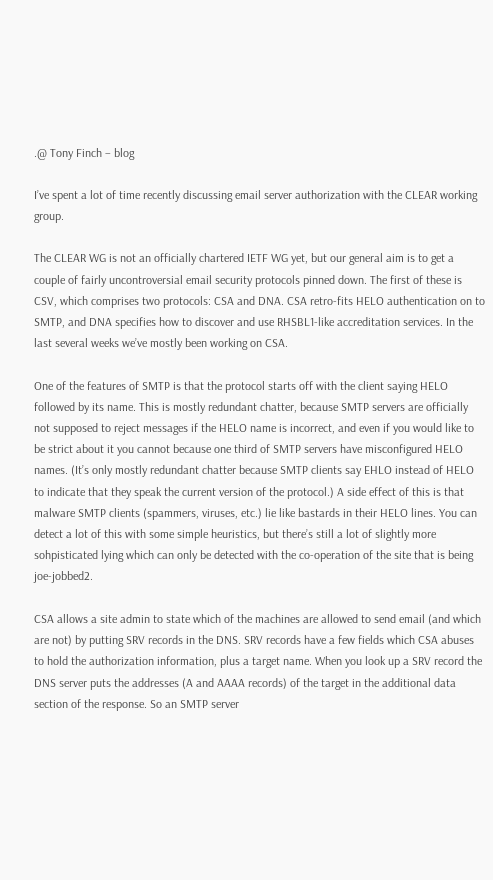.@ Tony Finch – blog

I’ve spent a lot of time recently discussing email server authorization with the CLEAR working group.

The CLEAR WG is not an officially chartered IETF WG yet, but our general aim is to get a couple of fairly uncontroversial email security protocols pinned down. The first of these is CSV, which comprises two protocols: CSA and DNA. CSA retro-fits HELO authentication on to SMTP, and DNA specifies how to discover and use RHSBL1-like accreditation services. In the last several weeks we’ve mostly been working on CSA.

One of the features of SMTP is that the protocol starts off with the client saying HELO followed by its name. This is mostly redundant chatter, because SMTP servers are officially not supposed to reject messages if the HELO name is incorrect, and even if you would like to be strict about it you cannot because one third of SMTP servers have misconfigured HELO names. (It’s only mostly redundant chatter because SMTP clients say EHLO instead of HELO to indicate that they speak the current version of the protocol.) A side effect of this is that malware SMTP clients (spammers, viruses, etc.) lie like bastards in their HELO lines. You can detect a lot of this with some simple heuristics, but there’s still a lot of slightly more sohpisticated lying which can only be detected with the co-operation of the site that is being joe-jobbed2.

CSA allows a site admin to state which of the machines are allowed to send email (and which are not) by putting SRV records in the DNS. SRV records have a few fields which CSA abuses to hold the authorization information, plus a target name. When you look up a SRV record the DNS server puts the addresses (A and AAAA records) of the target in the additional data section of the response. So an SMTP server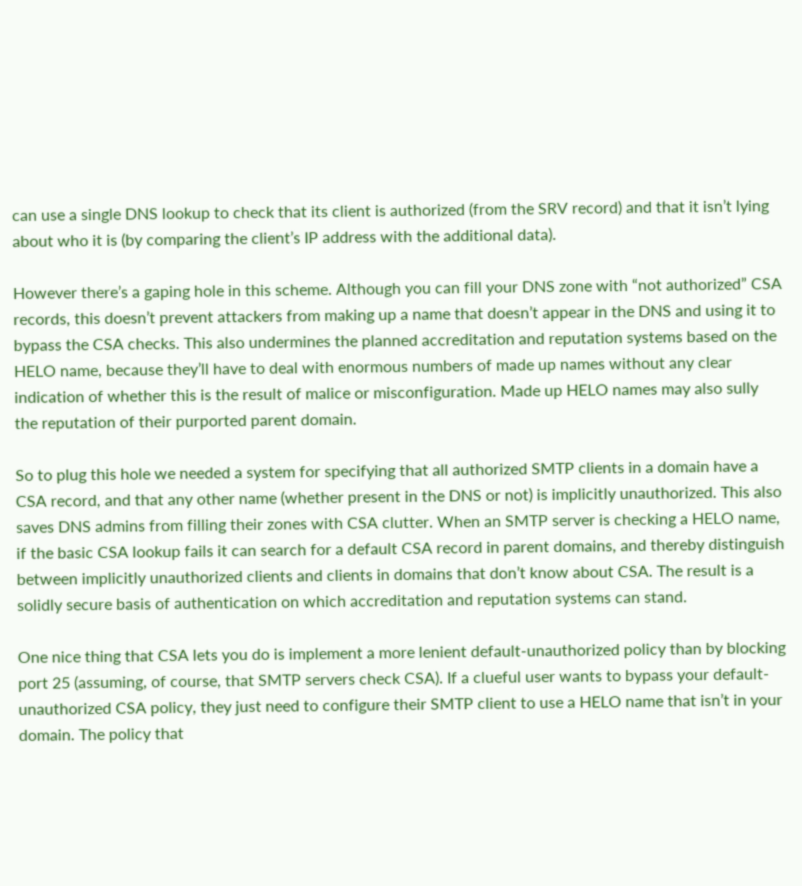can use a single DNS lookup to check that its client is authorized (from the SRV record) and that it isn’t lying about who it is (by comparing the client’s IP address with the additional data).

However there’s a gaping hole in this scheme. Although you can fill your DNS zone with “not authorized” CSA records, this doesn’t prevent attackers from making up a name that doesn’t appear in the DNS and using it to bypass the CSA checks. This also undermines the planned accreditation and reputation systems based on the HELO name, because they’ll have to deal with enormous numbers of made up names without any clear indication of whether this is the result of malice or misconfiguration. Made up HELO names may also sully the reputation of their purported parent domain.

So to plug this hole we needed a system for specifying that all authorized SMTP clients in a domain have a CSA record, and that any other name (whether present in the DNS or not) is implicitly unauthorized. This also saves DNS admins from filling their zones with CSA clutter. When an SMTP server is checking a HELO name, if the basic CSA lookup fails it can search for a default CSA record in parent domains, and thereby distinguish between implicitly unauthorized clients and clients in domains that don’t know about CSA. The result is a solidly secure basis of authentication on which accreditation and reputation systems can stand.

One nice thing that CSA lets you do is implement a more lenient default-unauthorized policy than by blocking port 25 (assuming, of course, that SMTP servers check CSA). If a clueful user wants to bypass your default-unauthorized CSA policy, they just need to configure their SMTP client to use a HELO name that isn’t in your domain. The policy that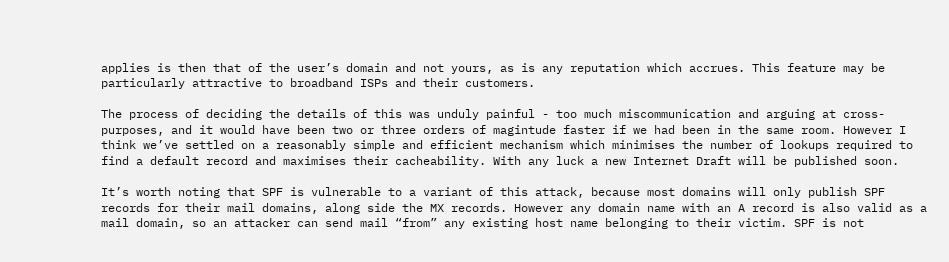applies is then that of the user’s domain and not yours, as is any reputation which accrues. This feature may be particularly attractive to broadband ISPs and their customers.

The process of deciding the details of this was unduly painful - too much miscommunication and arguing at cross-purposes, and it would have been two or three orders of magintude faster if we had been in the same room. However I think we’ve settled on a reasonably simple and efficient mechanism which minimises the number of lookups required to find a default record and maximises their cacheability. With any luck a new Internet Draft will be published soon.

It’s worth noting that SPF is vulnerable to a variant of this attack, because most domains will only publish SPF records for their mail domains, along side the MX records. However any domain name with an A record is also valid as a mail domain, so an attacker can send mail “from” any existing host name belonging to their victim. SPF is not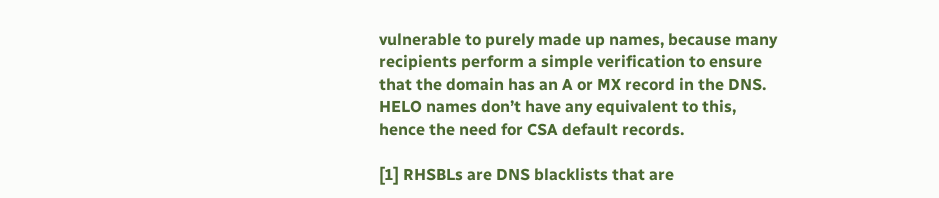vulnerable to purely made up names, because many recipients perform a simple verification to ensure that the domain has an A or MX record in the DNS. HELO names don’t have any equivalent to this, hence the need for CSA default records.

[1] RHSBLs are DNS blacklists that are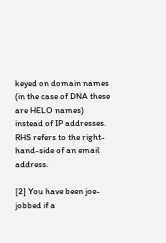keyed on domain names (in the case of DNA these are HELO names) instead of IP addresses. RHS refers to the right-hand-side of an email address.

[2] You have been joe-jobbed if a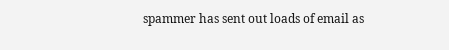spammer has sent out loads of email as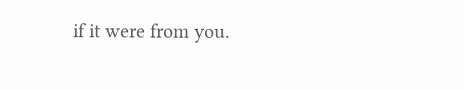if it were from you.